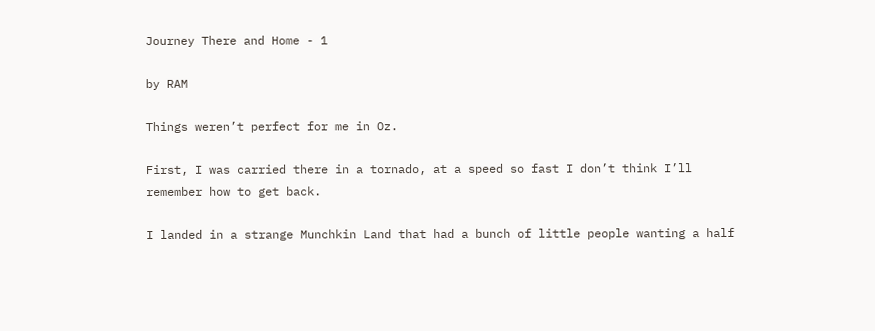Journey There and Home - 1

by RAM

Things weren’t perfect for me in Oz.

First, I was carried there in a tornado, at a speed so fast I don’t think I’ll remember how to get back.

I landed in a strange Munchkin Land that had a bunch of little people wanting a half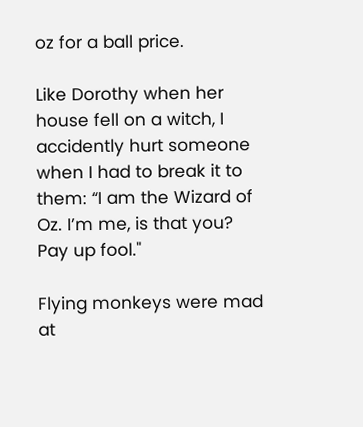oz for a ball price.

Like Dorothy when her house fell on a witch, I accidently hurt someone when I had to break it to them: “I am the Wizard of Oz. I’m me, is that you? Pay up fool."

Flying monkeys were mad at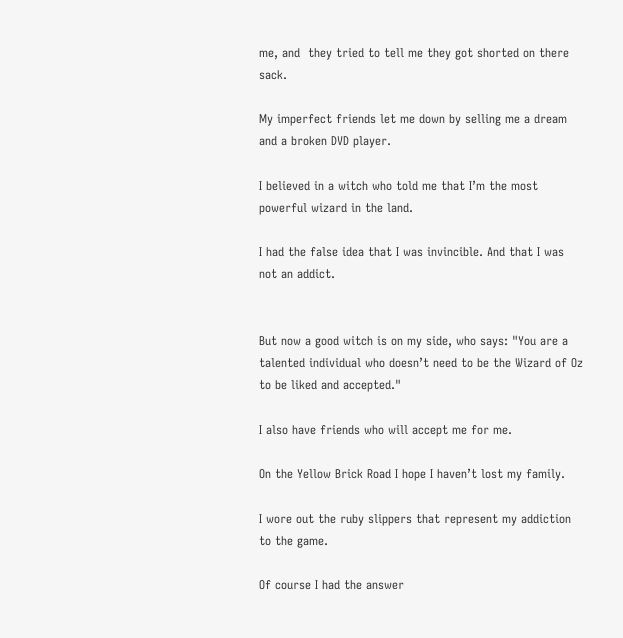me, and  they tried to tell me they got shorted on there sack.

My imperfect friends let me down by selling me a dream and a broken DVD player.

I believed in a witch who told me that I’m the most powerful wizard in the land.

I had the false idea that I was invincible. And that I was not an addict.


But now a good witch is on my side, who says: "You are a talented individual who doesn’t need to be the Wizard of Oz to be liked and accepted."

I also have friends who will accept me for me.

On the Yellow Brick Road I hope I haven’t lost my family.

I wore out the ruby slippers that represent my addiction to the game.

Of course I had the answer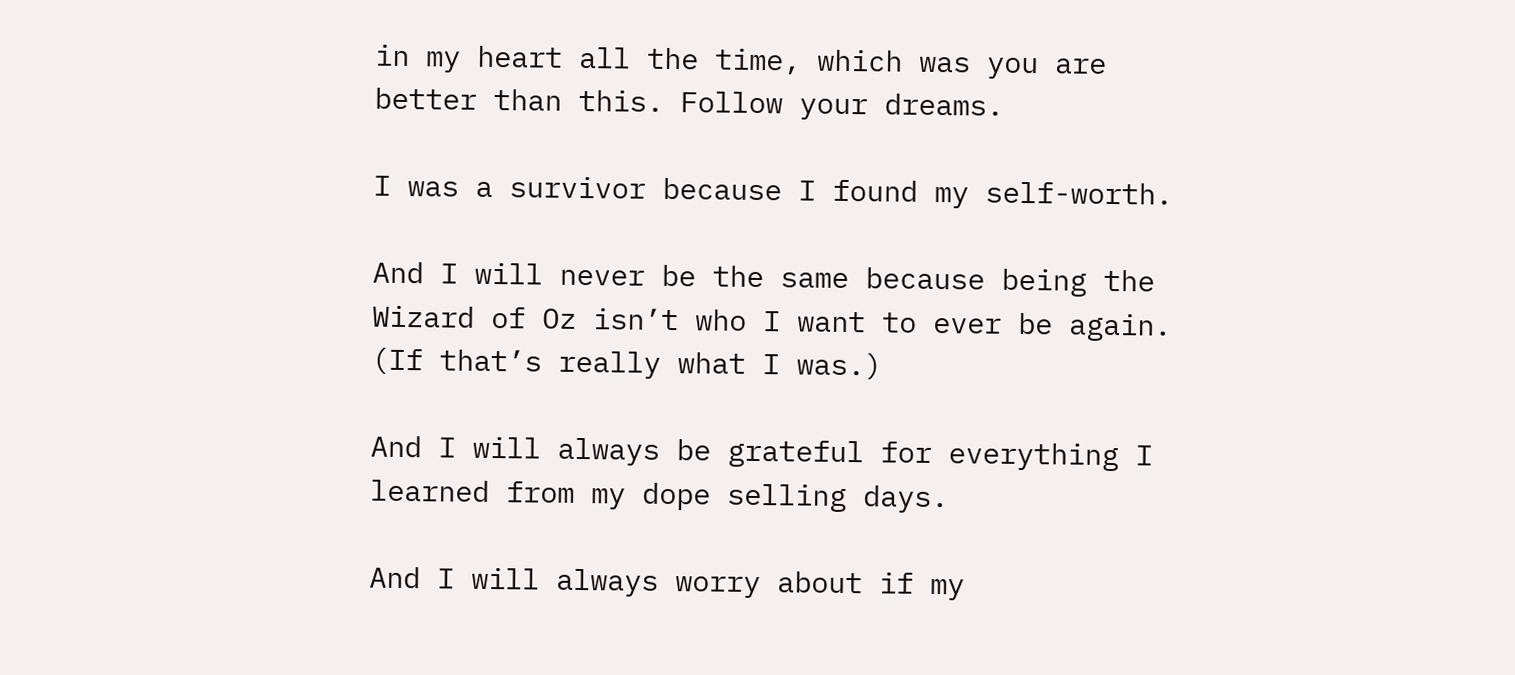in my heart all the time, which was you are better than this. Follow your dreams.

I was a survivor because I found my self-worth.

And I will never be the same because being the Wizard of Oz isn’t who I want to ever be again. (If that’s really what I was.)

And I will always be grateful for everything I learned from my dope selling days.

And I will always worry about if my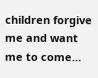children forgive me and want me to come…